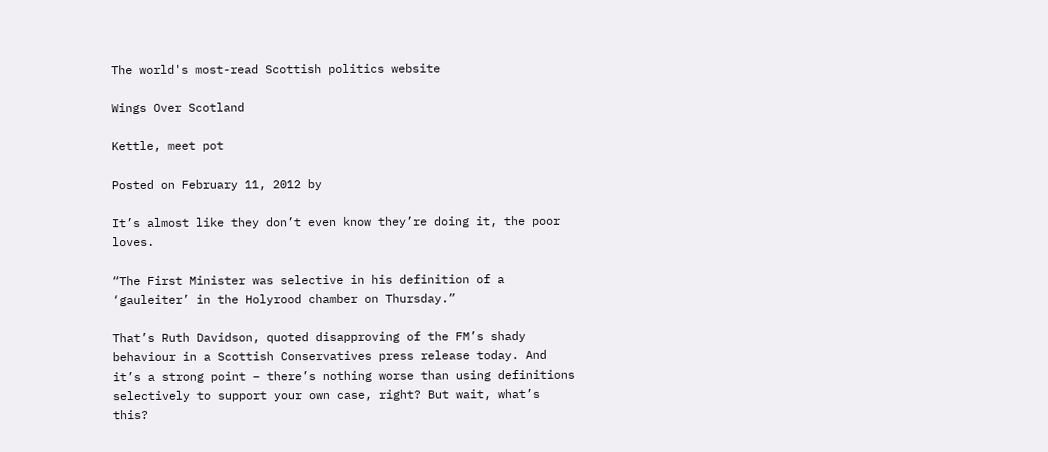The world's most-read Scottish politics website

Wings Over Scotland

Kettle, meet pot

Posted on February 11, 2012 by

It’s almost like they don’t even know they’re doing it, the poor loves.

“The First Minister was selective in his definition of a ‘gauleiter’ in the Holyrood chamber on Thursday.”

That’s Ruth Davidson, quoted disapproving of the FM’s shady behaviour in a Scottish Conservatives press release today. And it’s a strong point – there’s nothing worse than using definitions selectively to support your own case, right? But wait, what’s this?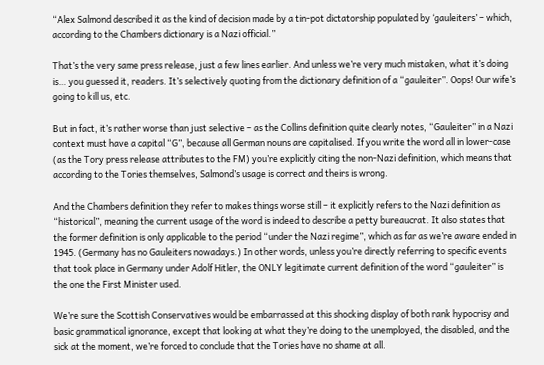“Alex Salmond described it as the kind of decision made by a tin-pot dictatorship populated by ‘gauleiters’ – which, according to the Chambers dictionary is a Nazi official.”

That’s the very same press release, just a few lines earlier. And unless we’re very much mistaken, what it’s doing is… you guessed it, readers. It’s selectively quoting from the dictionary definition of a “gauleiter”. Oops! Our wife’s going to kill us, etc.

But in fact, it’s rather worse than just selective – as the Collins definition quite clearly notes, “Gauleiter” in a Nazi context must have a capital “G”, because all German nouns are capitalised. If you write the word all in lower-case (as the Tory press release attributes to the FM) you’re explicitly citing the non-Nazi definition, which means that according to the Tories themselves, Salmond’s usage is correct and theirs is wrong.

And the Chambers definition they refer to makes things worse still – it explicitly refers to the Nazi definition as “historical”, meaning the current usage of the word is indeed to describe a petty bureaucrat. It also states that the former definition is only applicable to the period “under the Nazi regime”, which as far as we’re aware ended in 1945. (Germany has no Gauleiters nowadays.) In other words, unless you’re directly referring to specific events that took place in Germany under Adolf Hitler, the ONLY legitimate current definition of the word “gauleiter” is the one the First Minister used.

We’re sure the Scottish Conservatives would be embarrassed at this shocking display of both rank hypocrisy and basic grammatical ignorance, except that looking at what they’re doing to the unemployed, the disabled, and the sick at the moment, we’re forced to conclude that the Tories have no shame at all.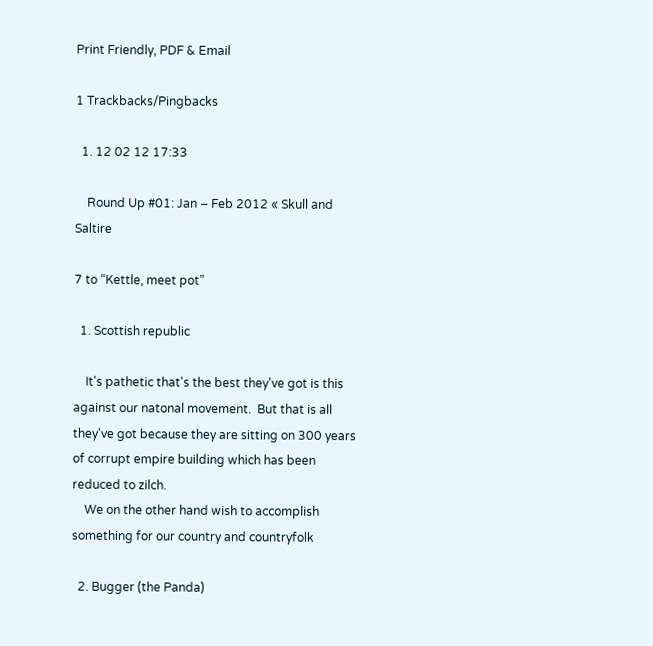Print Friendly, PDF & Email

1 Trackbacks/Pingbacks

  1. 12 02 12 17:33

    Round Up #01: Jan – Feb 2012 « Skull and Saltire

7 to “Kettle, meet pot”

  1. Scottish republic

    It's pathetic that's the best they've got is this against our natonal movement.  But that is all they've got because they are sitting on 300 years of corrupt empire building which has been reduced to zilch.
    We on the other hand wish to accomplish something for our country and countryfolk

  2. Bugger (the Panda)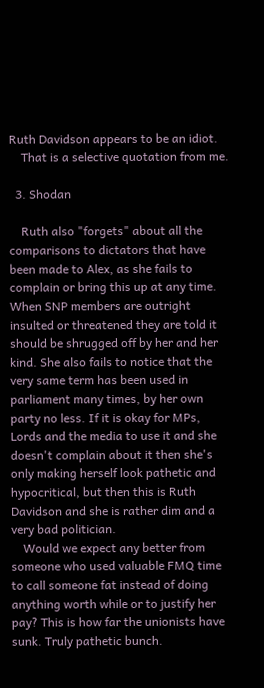Ruth Davidson appears to be an idiot.
    That is a selective quotation from me.

  3. Shodan

    Ruth also "forgets" about all the comparisons to dictators that have been made to Alex, as she fails to complain or bring this up at any time. When SNP members are outright insulted or threatened they are told it should be shrugged off by her and her kind. She also fails to notice that the very same term has been used in parliament many times, by her own party no less. If it is okay for MPs, Lords and the media to use it and she doesn't complain about it then she's only making herself look pathetic and hypocritical, but then this is Ruth Davidson and she is rather dim and a very bad politician.
    Would we expect any better from someone who used valuable FMQ time to call someone fat instead of doing anything worth while or to justify her pay? This is how far the unionists have sunk. Truly pathetic bunch.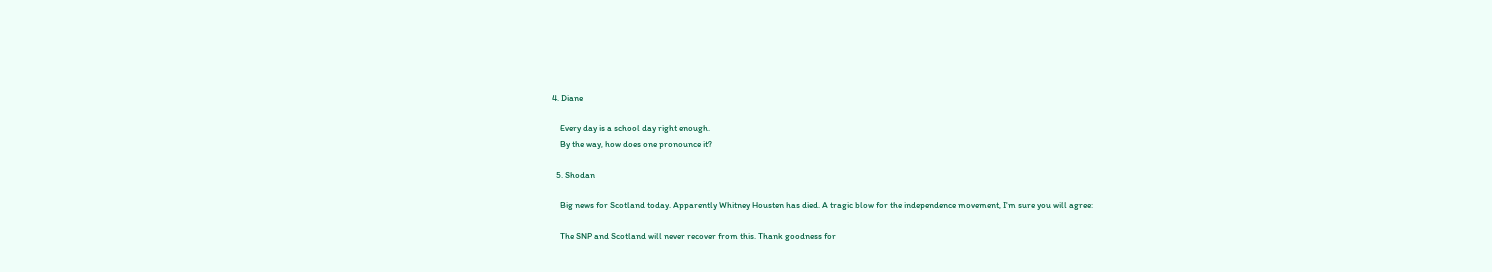4. Diane

    Every day is a school day right enough.
    By the way, how does one pronounce it?

  5. Shodan

    Big news for Scotland today. Apparently Whitney Housten has died. A tragic blow for the independence movement, I'm sure you will agree:

    The SNP and Scotland will never recover from this. Thank goodness for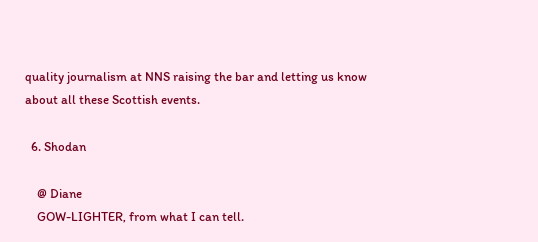quality journalism at NNS raising the bar and letting us know about all these Scottish events.

  6. Shodan

    @ Diane
    GOW-LIGHTER, from what I can tell.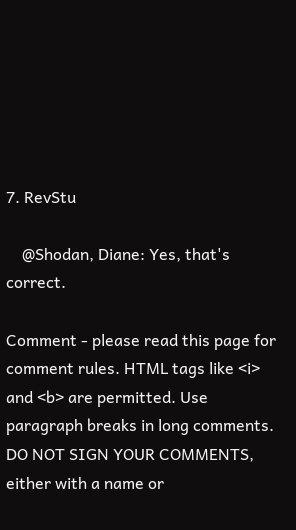7. RevStu

    @Shodan, Diane: Yes, that's correct.

Comment - please read this page for comment rules. HTML tags like <i> and <b> are permitted. Use paragraph breaks in long comments. DO NOT SIGN YOUR COMMENTS, either with a name or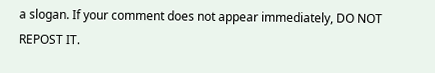a slogan. If your comment does not appear immediately, DO NOT REPOST IT.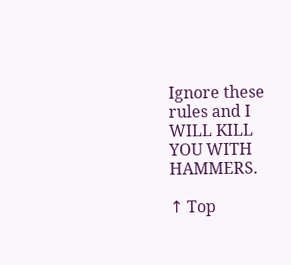Ignore these rules and I WILL KILL YOU WITH HAMMERS.

↑ Top